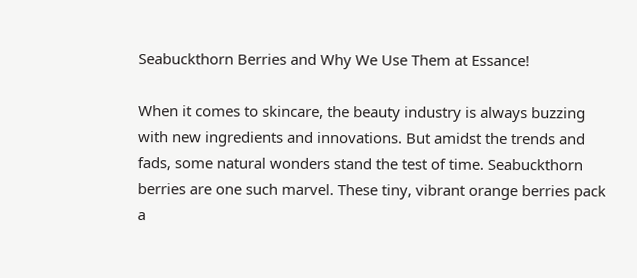Seabuckthorn Berries and Why We Use Them at Essance!

When it comes to skincare, the beauty industry is always buzzing with new ingredients and innovations. But amidst the trends and fads, some natural wonders stand the test of time. Seabuckthorn berries are one such marvel. These tiny, vibrant orange berries pack a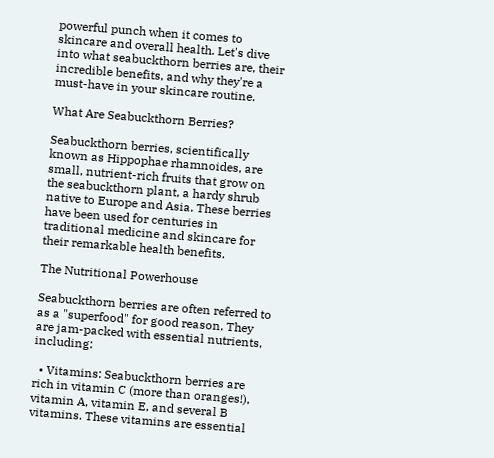powerful punch when it comes to skincare and overall health. Let's dive into what seabuckthorn berries are, their incredible benefits, and why they're a must-have in your skincare routine.

What Are Seabuckthorn Berries?

Seabuckthorn berries, scientifically known as Hippophae rhamnoides, are small, nutrient-rich fruits that grow on the seabuckthorn plant, a hardy shrub native to Europe and Asia. These berries have been used for centuries in traditional medicine and skincare for their remarkable health benefits.

The Nutritional Powerhouse

Seabuckthorn berries are often referred to as a "superfood" for good reason. They are jam-packed with essential nutrients, including:

  • Vitamins: Seabuckthorn berries are rich in vitamin C (more than oranges!), vitamin A, vitamin E, and several B vitamins. These vitamins are essential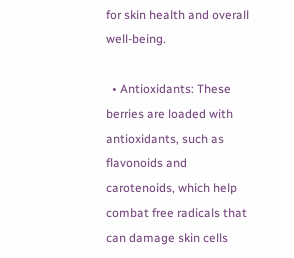for skin health and overall well-being.

  • Antioxidants: These berries are loaded with antioxidants, such as flavonoids and carotenoids, which help combat free radicals that can damage skin cells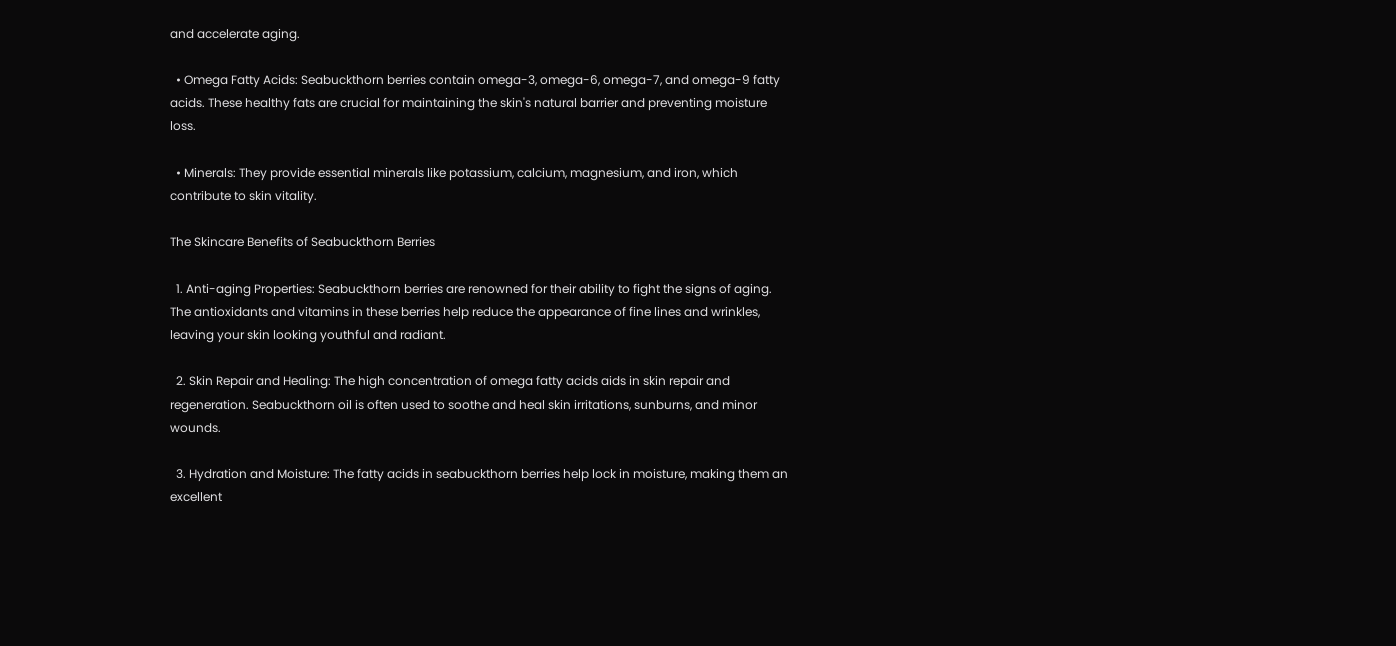and accelerate aging.

  • Omega Fatty Acids: Seabuckthorn berries contain omega-3, omega-6, omega-7, and omega-9 fatty acids. These healthy fats are crucial for maintaining the skin's natural barrier and preventing moisture loss.

  • Minerals: They provide essential minerals like potassium, calcium, magnesium, and iron, which contribute to skin vitality.

The Skincare Benefits of Seabuckthorn Berries

  1. Anti-aging Properties: Seabuckthorn berries are renowned for their ability to fight the signs of aging. The antioxidants and vitamins in these berries help reduce the appearance of fine lines and wrinkles, leaving your skin looking youthful and radiant.

  2. Skin Repair and Healing: The high concentration of omega fatty acids aids in skin repair and regeneration. Seabuckthorn oil is often used to soothe and heal skin irritations, sunburns, and minor wounds.

  3. Hydration and Moisture: The fatty acids in seabuckthorn berries help lock in moisture, making them an excellent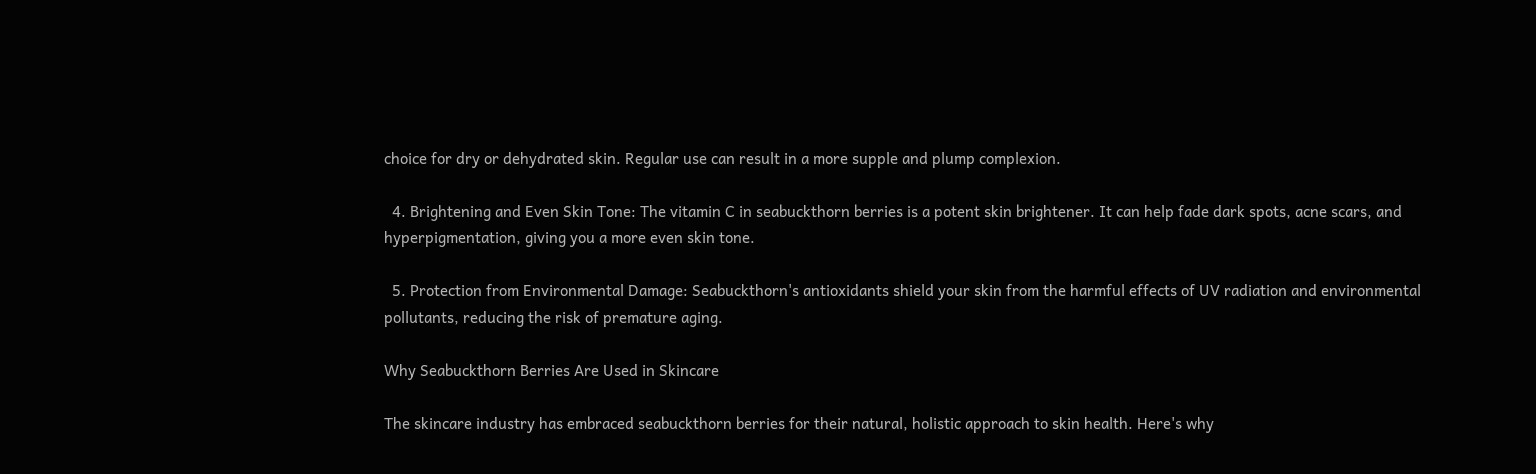choice for dry or dehydrated skin. Regular use can result in a more supple and plump complexion.

  4. Brightening and Even Skin Tone: The vitamin C in seabuckthorn berries is a potent skin brightener. It can help fade dark spots, acne scars, and hyperpigmentation, giving you a more even skin tone.

  5. Protection from Environmental Damage: Seabuckthorn's antioxidants shield your skin from the harmful effects of UV radiation and environmental pollutants, reducing the risk of premature aging.

Why Seabuckthorn Berries Are Used in Skincare

The skincare industry has embraced seabuckthorn berries for their natural, holistic approach to skin health. Here's why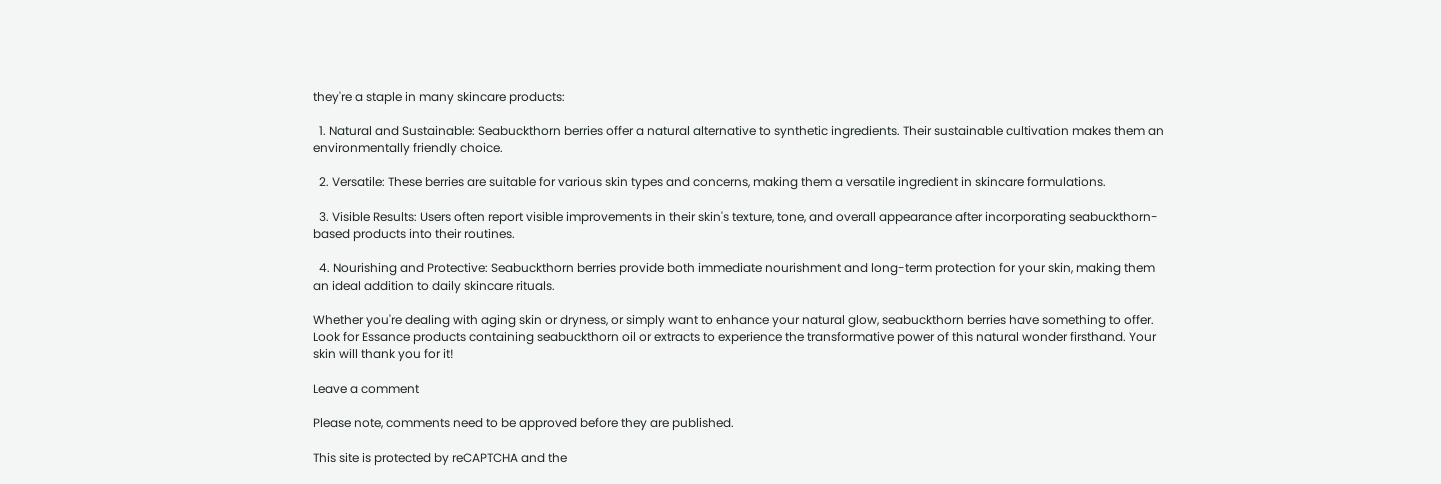they're a staple in many skincare products:

  1. Natural and Sustainable: Seabuckthorn berries offer a natural alternative to synthetic ingredients. Their sustainable cultivation makes them an environmentally friendly choice.

  2. Versatile: These berries are suitable for various skin types and concerns, making them a versatile ingredient in skincare formulations.

  3. Visible Results: Users often report visible improvements in their skin's texture, tone, and overall appearance after incorporating seabuckthorn-based products into their routines.

  4. Nourishing and Protective: Seabuckthorn berries provide both immediate nourishment and long-term protection for your skin, making them an ideal addition to daily skincare rituals.

Whether you're dealing with aging skin or dryness, or simply want to enhance your natural glow, seabuckthorn berries have something to offer. Look for Essance products containing seabuckthorn oil or extracts to experience the transformative power of this natural wonder firsthand. Your skin will thank you for it!

Leave a comment

Please note, comments need to be approved before they are published.

This site is protected by reCAPTCHA and the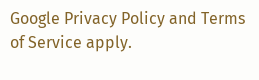Google Privacy Policy and Terms of Service apply.